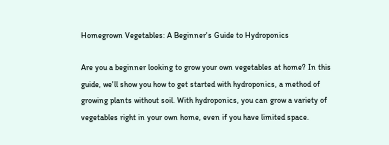Homegrown Vegetables: A Beginner's Guide to Hydroponics

Are you a beginner looking to grow your own vegetables at home? In this guide, we'll show you how to get started with hydroponics, a method of growing plants without soil. With hydroponics, you can grow a variety of vegetables right in your own home, even if you have limited space.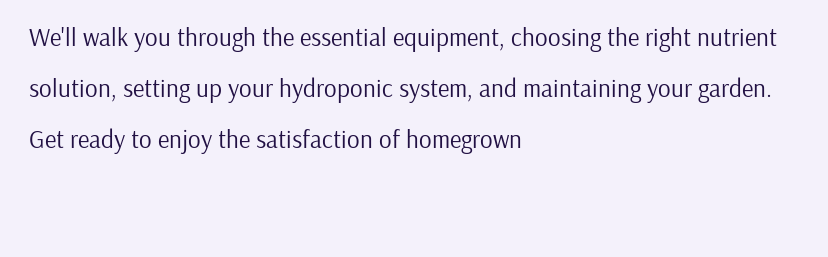We'll walk you through the essential equipment, choosing the right nutrient solution, setting up your hydroponic system, and maintaining your garden. Get ready to enjoy the satisfaction of homegrown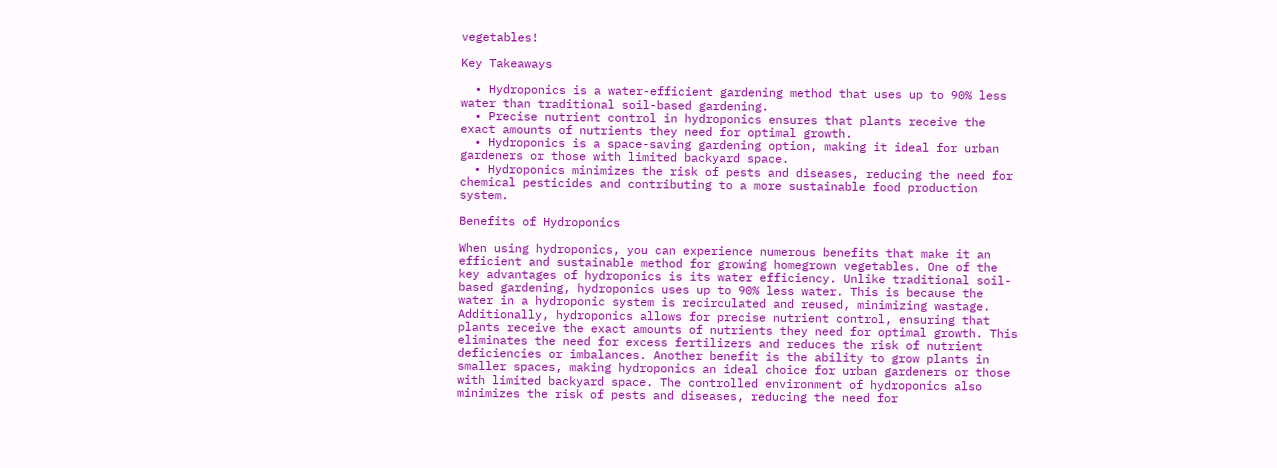vegetables!

Key Takeaways

  • Hydroponics is a water-efficient gardening method that uses up to 90% less water than traditional soil-based gardening.
  • Precise nutrient control in hydroponics ensures that plants receive the exact amounts of nutrients they need for optimal growth.
  • Hydroponics is a space-saving gardening option, making it ideal for urban gardeners or those with limited backyard space.
  • Hydroponics minimizes the risk of pests and diseases, reducing the need for chemical pesticides and contributing to a more sustainable food production system.

Benefits of Hydroponics

When using hydroponics, you can experience numerous benefits that make it an efficient and sustainable method for growing homegrown vegetables. One of the key advantages of hydroponics is its water efficiency. Unlike traditional soil-based gardening, hydroponics uses up to 90% less water. This is because the water in a hydroponic system is recirculated and reused, minimizing wastage. Additionally, hydroponics allows for precise nutrient control, ensuring that plants receive the exact amounts of nutrients they need for optimal growth. This eliminates the need for excess fertilizers and reduces the risk of nutrient deficiencies or imbalances. Another benefit is the ability to grow plants in smaller spaces, making hydroponics an ideal choice for urban gardeners or those with limited backyard space. The controlled environment of hydroponics also minimizes the risk of pests and diseases, reducing the need for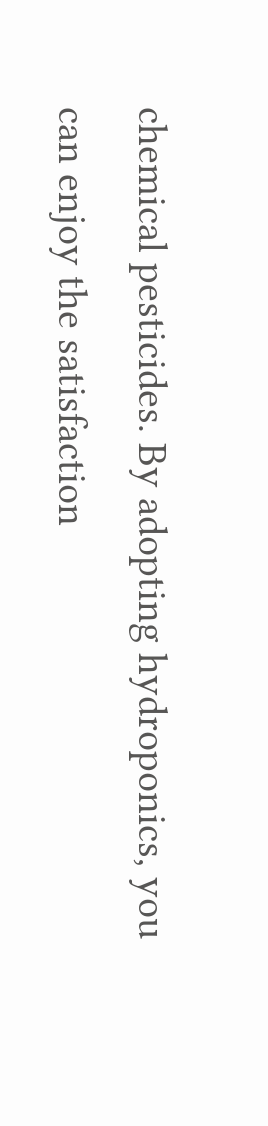chemical pesticides. By adopting hydroponics, you can enjoy the satisfaction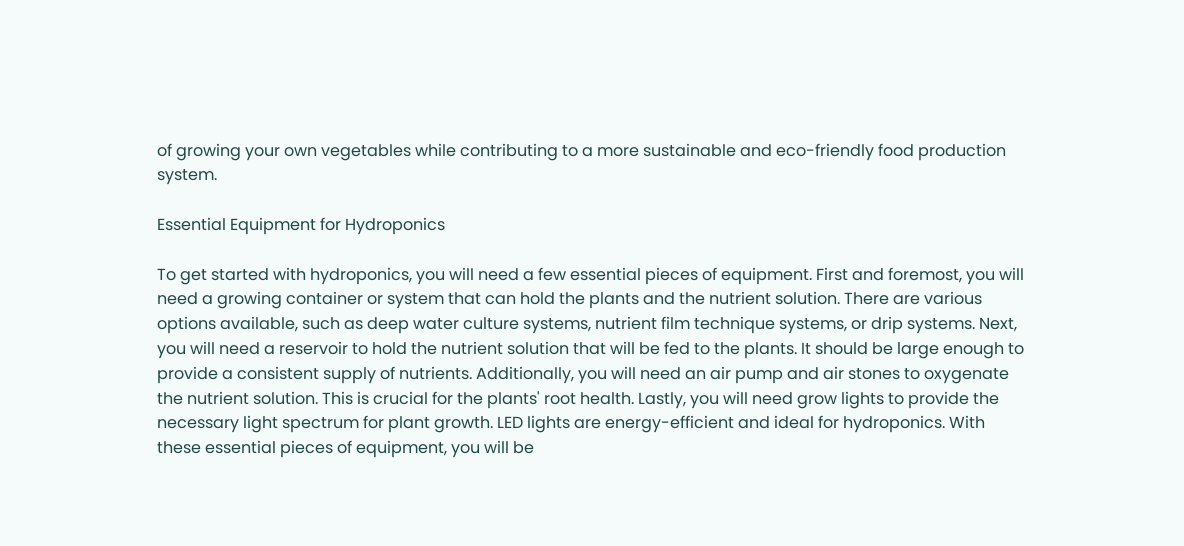of growing your own vegetables while contributing to a more sustainable and eco-friendly food production system.

Essential Equipment for Hydroponics

To get started with hydroponics, you will need a few essential pieces of equipment. First and foremost, you will need a growing container or system that can hold the plants and the nutrient solution. There are various options available, such as deep water culture systems, nutrient film technique systems, or drip systems. Next, you will need a reservoir to hold the nutrient solution that will be fed to the plants. It should be large enough to provide a consistent supply of nutrients. Additionally, you will need an air pump and air stones to oxygenate the nutrient solution. This is crucial for the plants' root health. Lastly, you will need grow lights to provide the necessary light spectrum for plant growth. LED lights are energy-efficient and ideal for hydroponics. With these essential pieces of equipment, you will be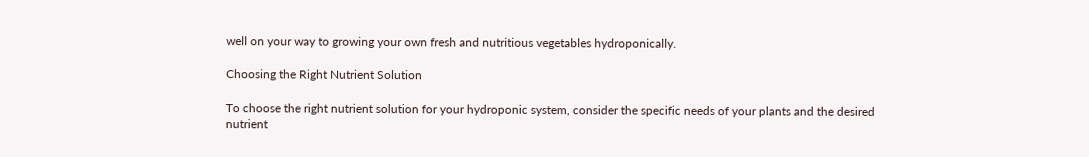well on your way to growing your own fresh and nutritious vegetables hydroponically.

Choosing the Right Nutrient Solution

To choose the right nutrient solution for your hydroponic system, consider the specific needs of your plants and the desired nutrient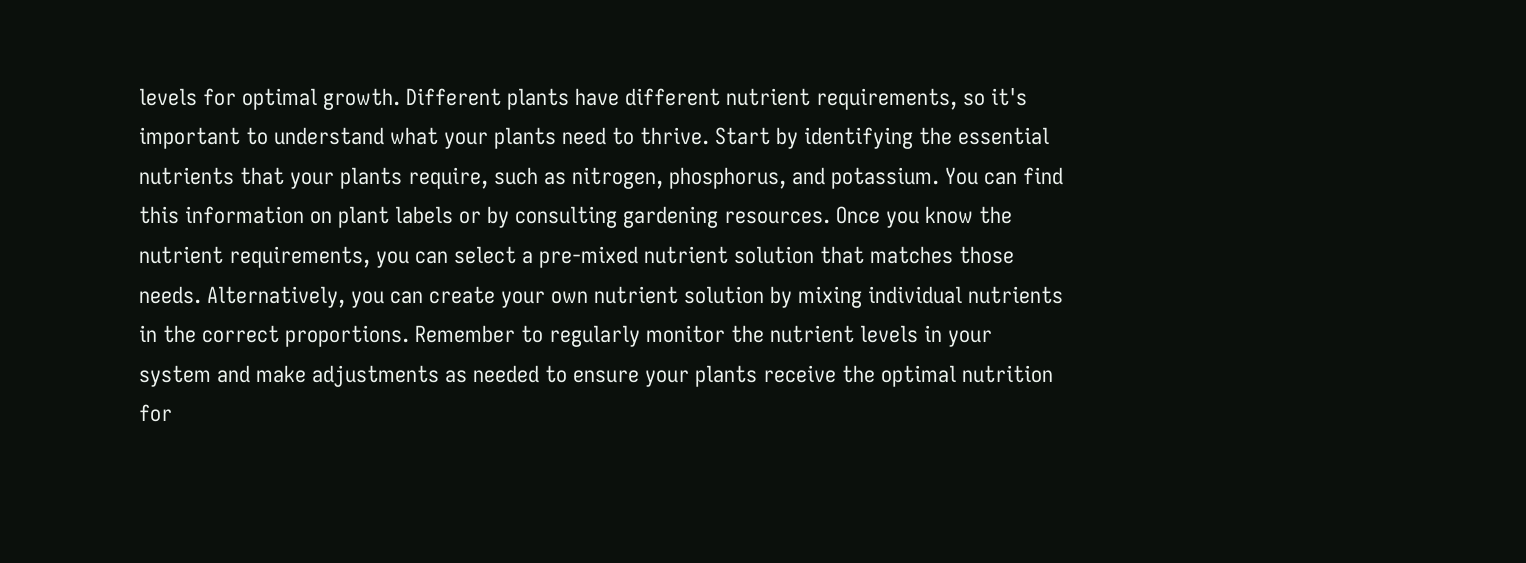levels for optimal growth. Different plants have different nutrient requirements, so it's important to understand what your plants need to thrive. Start by identifying the essential nutrients that your plants require, such as nitrogen, phosphorus, and potassium. You can find this information on plant labels or by consulting gardening resources. Once you know the nutrient requirements, you can select a pre-mixed nutrient solution that matches those needs. Alternatively, you can create your own nutrient solution by mixing individual nutrients in the correct proportions. Remember to regularly monitor the nutrient levels in your system and make adjustments as needed to ensure your plants receive the optimal nutrition for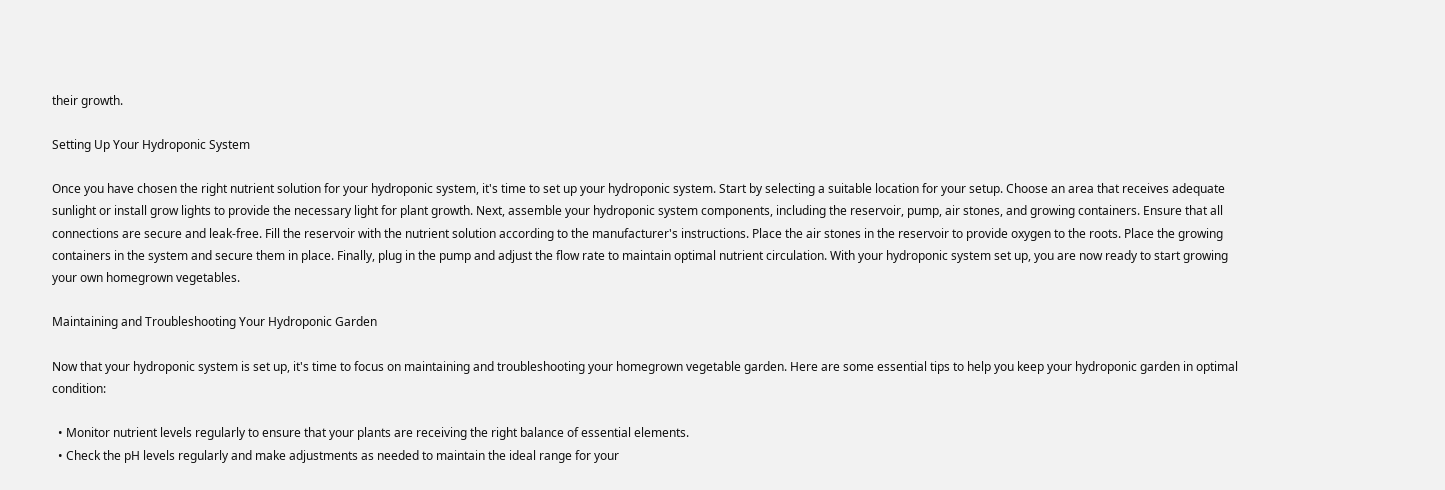their growth.

Setting Up Your Hydroponic System

Once you have chosen the right nutrient solution for your hydroponic system, it's time to set up your hydroponic system. Start by selecting a suitable location for your setup. Choose an area that receives adequate sunlight or install grow lights to provide the necessary light for plant growth. Next, assemble your hydroponic system components, including the reservoir, pump, air stones, and growing containers. Ensure that all connections are secure and leak-free. Fill the reservoir with the nutrient solution according to the manufacturer's instructions. Place the air stones in the reservoir to provide oxygen to the roots. Place the growing containers in the system and secure them in place. Finally, plug in the pump and adjust the flow rate to maintain optimal nutrient circulation. With your hydroponic system set up, you are now ready to start growing your own homegrown vegetables.

Maintaining and Troubleshooting Your Hydroponic Garden

Now that your hydroponic system is set up, it's time to focus on maintaining and troubleshooting your homegrown vegetable garden. Here are some essential tips to help you keep your hydroponic garden in optimal condition:

  • Monitor nutrient levels regularly to ensure that your plants are receiving the right balance of essential elements.
  • Check the pH levels regularly and make adjustments as needed to maintain the ideal range for your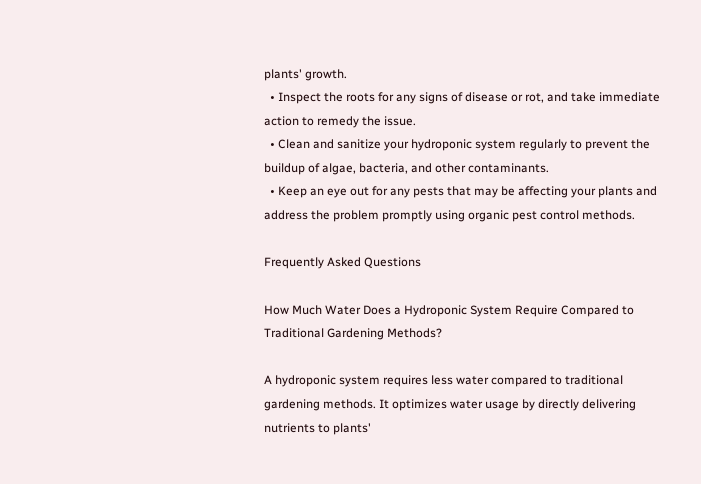plants' growth.
  • Inspect the roots for any signs of disease or rot, and take immediate action to remedy the issue.
  • Clean and sanitize your hydroponic system regularly to prevent the buildup of algae, bacteria, and other contaminants.
  • Keep an eye out for any pests that may be affecting your plants and address the problem promptly using organic pest control methods.

Frequently Asked Questions

How Much Water Does a Hydroponic System Require Compared to Traditional Gardening Methods?

A hydroponic system requires less water compared to traditional gardening methods. It optimizes water usage by directly delivering nutrients to plants'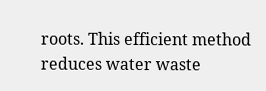roots. This efficient method reduces water waste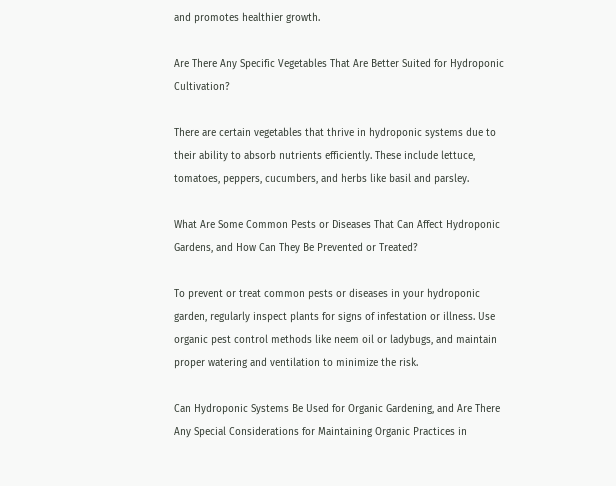and promotes healthier growth.

Are There Any Specific Vegetables That Are Better Suited for Hydroponic Cultivation?

There are certain vegetables that thrive in hydroponic systems due to their ability to absorb nutrients efficiently. These include lettuce, tomatoes, peppers, cucumbers, and herbs like basil and parsley.

What Are Some Common Pests or Diseases That Can Affect Hydroponic Gardens, and How Can They Be Prevented or Treated?

To prevent or treat common pests or diseases in your hydroponic garden, regularly inspect plants for signs of infestation or illness. Use organic pest control methods like neem oil or ladybugs, and maintain proper watering and ventilation to minimize the risk.

Can Hydroponic Systems Be Used for Organic Gardening, and Are There Any Special Considerations for Maintaining Organic Practices in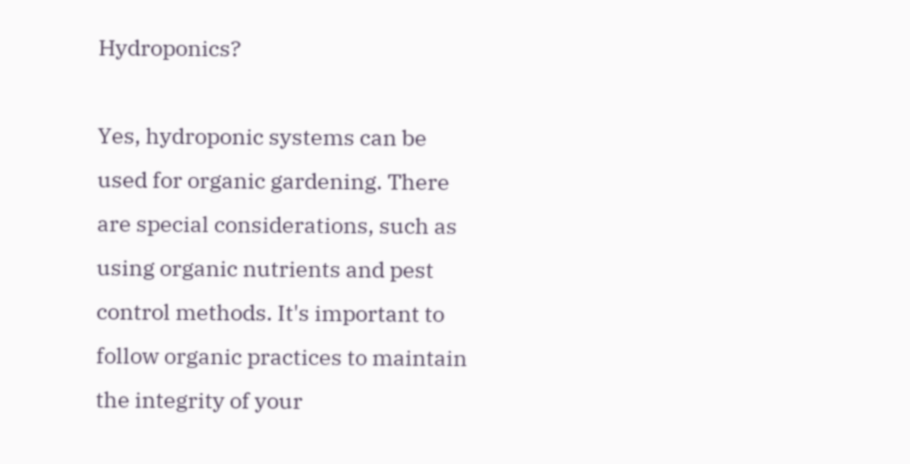Hydroponics?

Yes, hydroponic systems can be used for organic gardening. There are special considerations, such as using organic nutrients and pest control methods. It's important to follow organic practices to maintain the integrity of your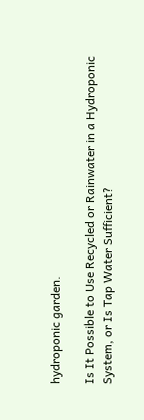hydroponic garden.

Is It Possible to Use Recycled or Rainwater in a Hydroponic System, or Is Tap Water Sufficient?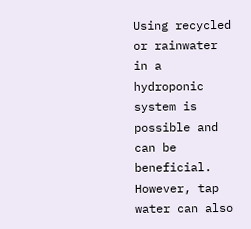Using recycled or rainwater in a hydroponic system is possible and can be beneficial. However, tap water can also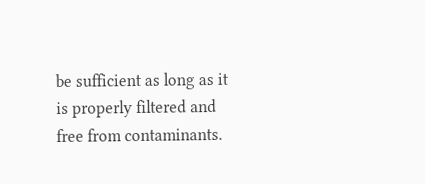be sufficient as long as it is properly filtered and free from contaminants.